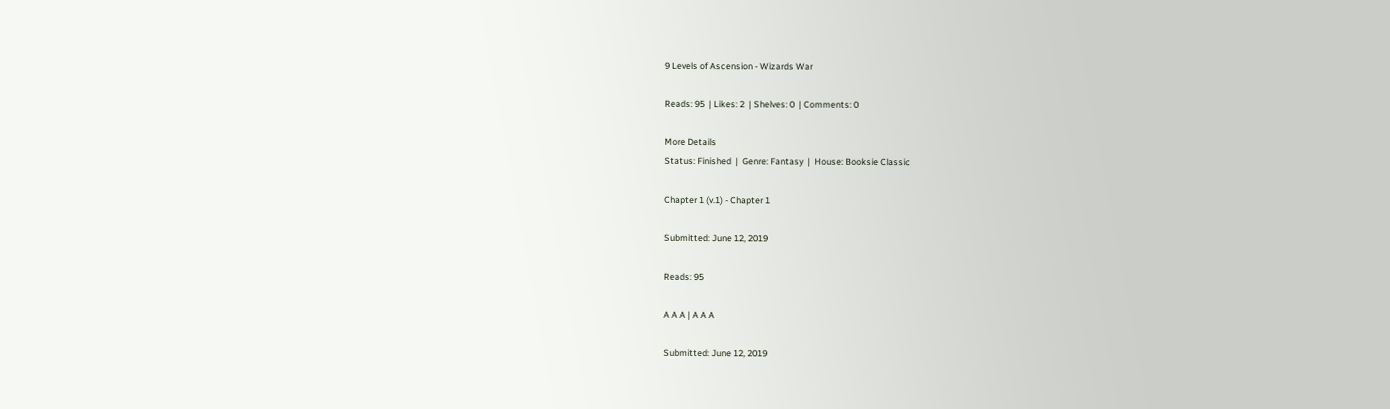9 Levels of Ascension - Wizards War

Reads: 95  | Likes: 2  | Shelves: 0  | Comments: 0

More Details
Status: Finished  |  Genre: Fantasy  |  House: Booksie Classic

Chapter 1 (v.1) - Chapter 1

Submitted: June 12, 2019

Reads: 95

A A A | A A A

Submitted: June 12, 2019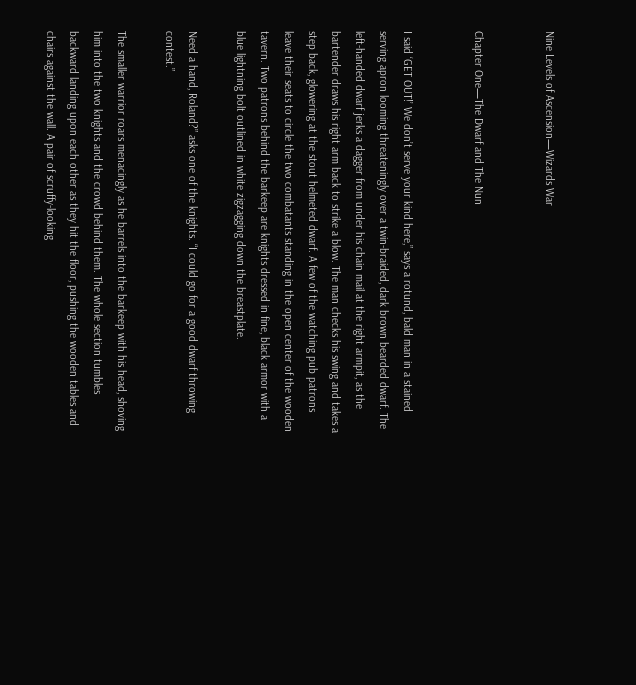Nine Levels of Ascension—Wizards War


Chapter One—The Dwarf and The Nun


I said ‘GET OUT!’ We don’t serve your kind here,” says a rotund, bald man in a stained serving apron looming threateningly over a twin-braided, dark brown bearded dwarf. The left-handed dwarf jerks a dagger from under his chain mail at the right armpit, as the bartender draws his right arm back to strike a blow. The man checks his swing and takes a step back, glowering at the stout helmeted dwarf. A few of the watching pub patrons leave their seats to circle the two combatants standing in the open center of the wooden tavern. Two patrons behind the barkeep are knights dressed in fine, black armor with a blue lightning bolt outlined in white zigzagging down the breastplate.

Need a hand, Roland?” asks one of the knights. “I could go for a good dwarf throwing contest.”

The smaller warrior roars menacingly as he barrels into the barkeep with his head, shoving him into the two knights and the crowd behind them. The whole section tumbles backward landing upon each other as they hit the floor, pushing the wooden tables and chairs against the wall. A pair of scruffy-looking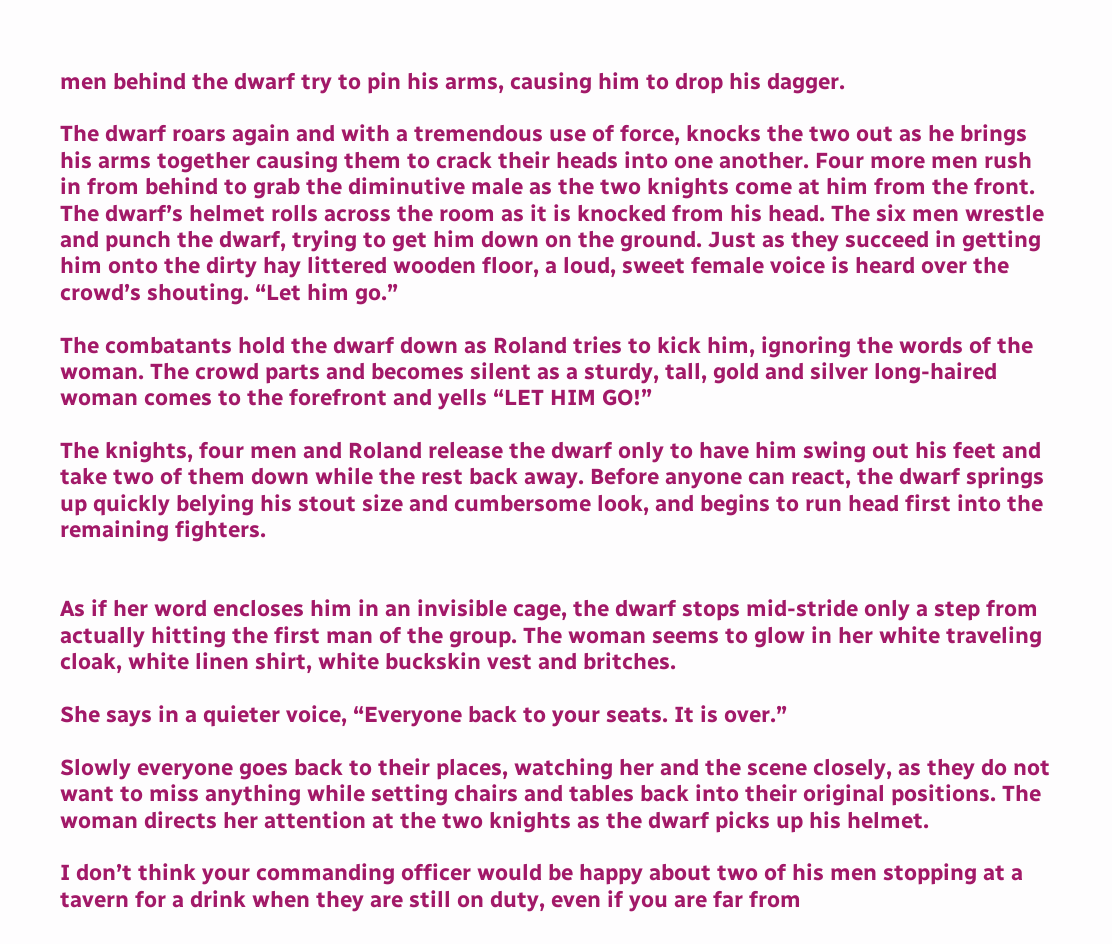men behind the dwarf try to pin his arms, causing him to drop his dagger.

The dwarf roars again and with a tremendous use of force, knocks the two out as he brings his arms together causing them to crack their heads into one another. Four more men rush in from behind to grab the diminutive male as the two knights come at him from the front. The dwarf’s helmet rolls across the room as it is knocked from his head. The six men wrestle and punch the dwarf, trying to get him down on the ground. Just as they succeed in getting him onto the dirty hay littered wooden floor, a loud, sweet female voice is heard over the crowd’s shouting. “Let him go.”

The combatants hold the dwarf down as Roland tries to kick him, ignoring the words of the woman. The crowd parts and becomes silent as a sturdy, tall, gold and silver long-haired woman comes to the forefront and yells “LET HIM GO!”

The knights, four men and Roland release the dwarf only to have him swing out his feet and take two of them down while the rest back away. Before anyone can react, the dwarf springs up quickly belying his stout size and cumbersome look, and begins to run head first into the remaining fighters.


As if her word encloses him in an invisible cage, the dwarf stops mid-stride only a step from actually hitting the first man of the group. The woman seems to glow in her white traveling cloak, white linen shirt, white buckskin vest and britches.

She says in a quieter voice, “Everyone back to your seats. It is over.”

Slowly everyone goes back to their places, watching her and the scene closely, as they do not want to miss anything while setting chairs and tables back into their original positions. The woman directs her attention at the two knights as the dwarf picks up his helmet.

I don’t think your commanding officer would be happy about two of his men stopping at a tavern for a drink when they are still on duty, even if you are far from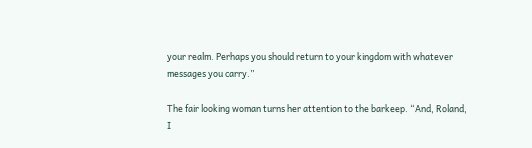your realm. Perhaps you should return to your kingdom with whatever messages you carry.”

The fair looking woman turns her attention to the barkeep. “And, Roland, I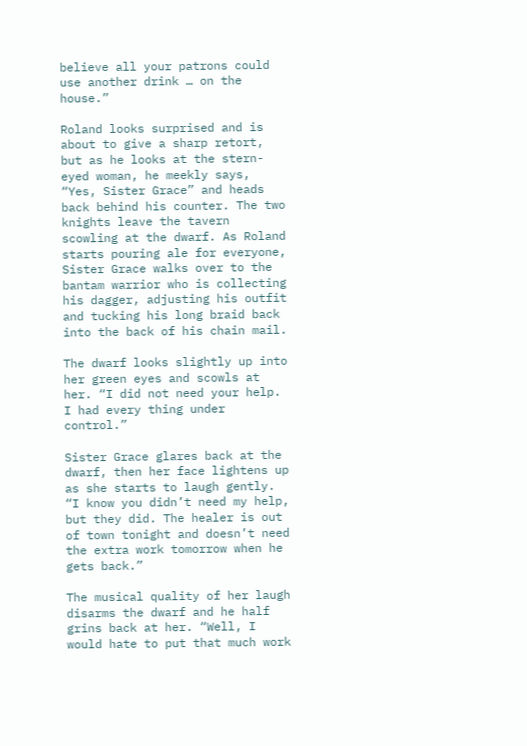believe all your patrons could use another drink … on the house.”

Roland looks surprised and is about to give a sharp retort, but as he looks at the stern-eyed woman, he meekly says, “Yes, Sister Grace” and heads back behind his counter. The two knights leave the tavern scowling at the dwarf. As Roland starts pouring ale for everyone, Sister Grace walks over to the bantam warrior who is collecting his dagger, adjusting his outfit and tucking his long braid back into the back of his chain mail.

The dwarf looks slightly up into her green eyes and scowls at her. “I did not need your help. I had every thing under control.”

Sister Grace glares back at the dwarf, then her face lightens up as she starts to laugh gently. “I know you didn’t need my help, but they did. The healer is out of town tonight and doesn’t need the extra work tomorrow when he gets back.”

The musical quality of her laugh disarms the dwarf and he half grins back at her. “Well, I would hate to put that much work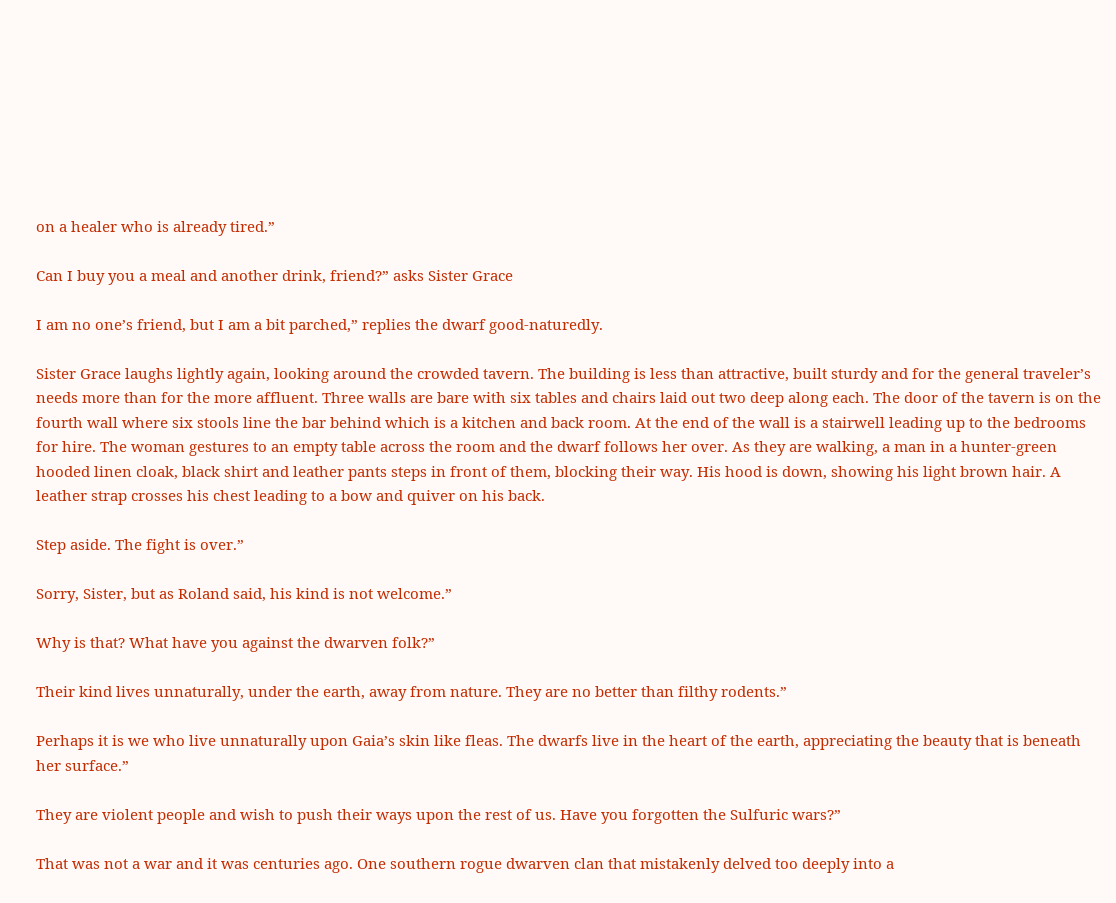on a healer who is already tired.”

Can I buy you a meal and another drink, friend?” asks Sister Grace

I am no one’s friend, but I am a bit parched,” replies the dwarf good-naturedly.

Sister Grace laughs lightly again, looking around the crowded tavern. The building is less than attractive, built sturdy and for the general traveler’s needs more than for the more affluent. Three walls are bare with six tables and chairs laid out two deep along each. The door of the tavern is on the fourth wall where six stools line the bar behind which is a kitchen and back room. At the end of the wall is a stairwell leading up to the bedrooms for hire. The woman gestures to an empty table across the room and the dwarf follows her over. As they are walking, a man in a hunter-green hooded linen cloak, black shirt and leather pants steps in front of them, blocking their way. His hood is down, showing his light brown hair. A leather strap crosses his chest leading to a bow and quiver on his back.

Step aside. The fight is over.”

Sorry, Sister, but as Roland said, his kind is not welcome.”

Why is that? What have you against the dwarven folk?”

Their kind lives unnaturally, under the earth, away from nature. They are no better than filthy rodents.”

Perhaps it is we who live unnaturally upon Gaia’s skin like fleas. The dwarfs live in the heart of the earth, appreciating the beauty that is beneath her surface.”

They are violent people and wish to push their ways upon the rest of us. Have you forgotten the Sulfuric wars?”

That was not a war and it was centuries ago. One southern rogue dwarven clan that mistakenly delved too deeply into a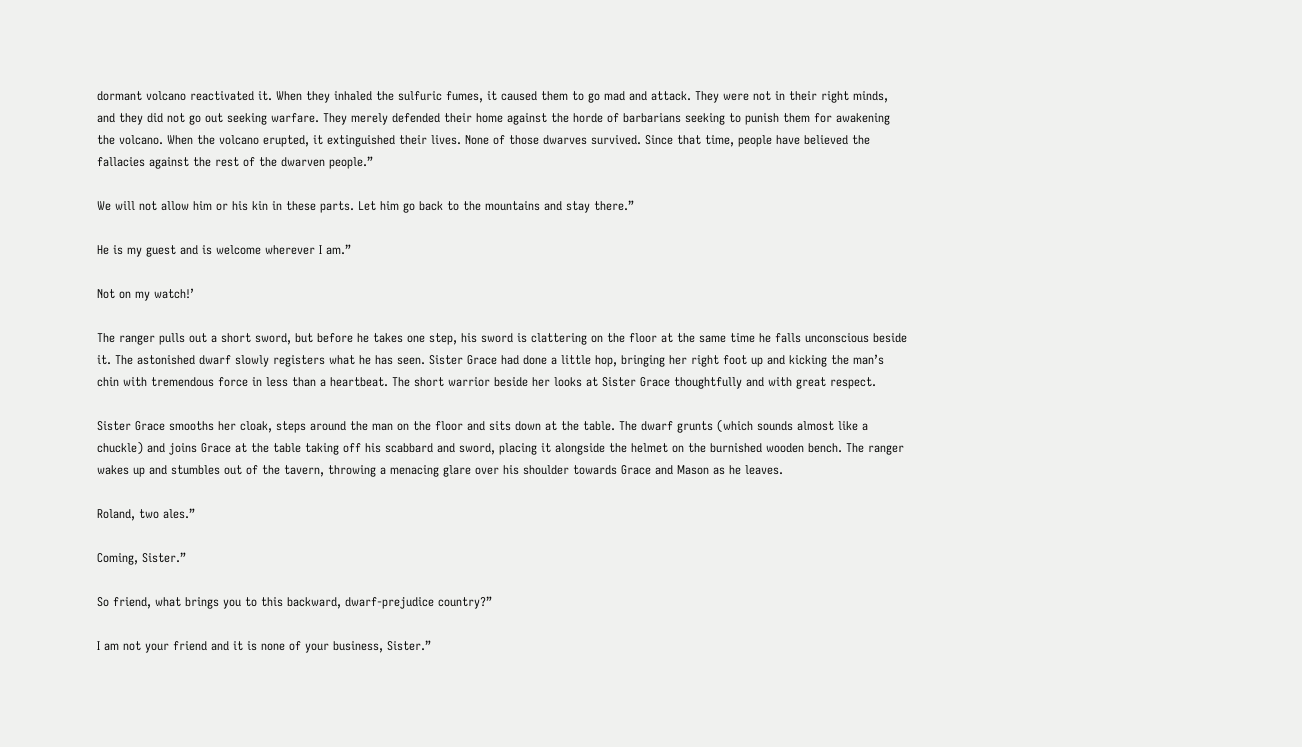dormant volcano reactivated it. When they inhaled the sulfuric fumes, it caused them to go mad and attack. They were not in their right minds, and they did not go out seeking warfare. They merely defended their home against the horde of barbarians seeking to punish them for awakening the volcano. When the volcano erupted, it extinguished their lives. None of those dwarves survived. Since that time, people have believed the fallacies against the rest of the dwarven people.”

We will not allow him or his kin in these parts. Let him go back to the mountains and stay there.”

He is my guest and is welcome wherever I am.”

Not on my watch!’

The ranger pulls out a short sword, but before he takes one step, his sword is clattering on the floor at the same time he falls unconscious beside it. The astonished dwarf slowly registers what he has seen. Sister Grace had done a little hop, bringing her right foot up and kicking the man’s chin with tremendous force in less than a heartbeat. The short warrior beside her looks at Sister Grace thoughtfully and with great respect.

Sister Grace smooths her cloak, steps around the man on the floor and sits down at the table. The dwarf grunts (which sounds almost like a chuckle) and joins Grace at the table taking off his scabbard and sword, placing it alongside the helmet on the burnished wooden bench. The ranger wakes up and stumbles out of the tavern, throwing a menacing glare over his shoulder towards Grace and Mason as he leaves.

Roland, two ales.”

Coming, Sister.”

So friend, what brings you to this backward, dwarf-prejudice country?”

I am not your friend and it is none of your business, Sister.”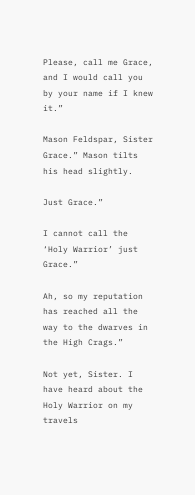Please, call me Grace, and I would call you by your name if I knew it.”

Mason Feldspar, Sister Grace.” Mason tilts his head slightly.

Just Grace.”

I cannot call the ‘Holy Warrior’ just Grace.”

Ah, so my reputation has reached all the way to the dwarves in the High Crags.”

Not yet, Sister. I have heard about the Holy Warrior on my travels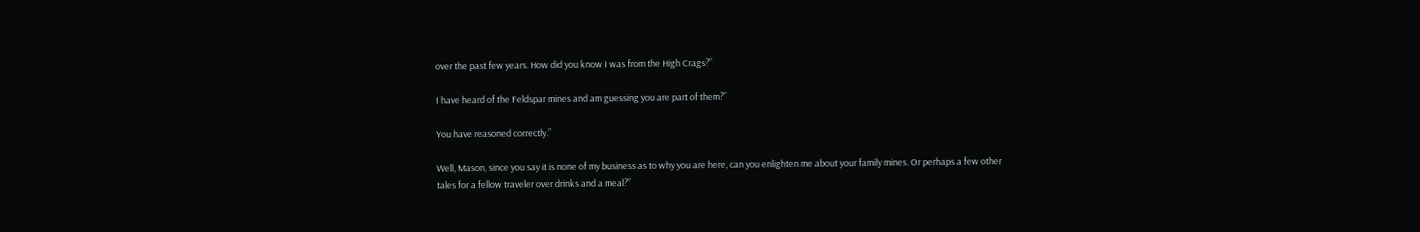over the past few years. How did you know I was from the High Crags?”

I have heard of the Feldspar mines and am guessing you are part of them?”

You have reasoned correctly.”

Well, Mason, since you say it is none of my business as to why you are here, can you enlighten me about your family mines. Or perhaps a few other tales for a fellow traveler over drinks and a meal?”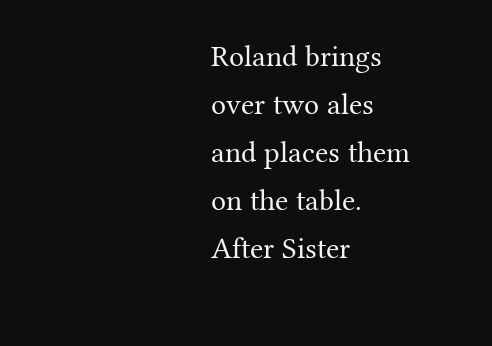Roland brings over two ales and places them on the table. After Sister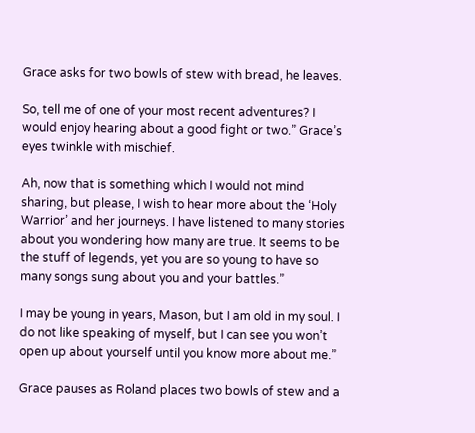Grace asks for two bowls of stew with bread, he leaves.

So, tell me of one of your most recent adventures? I would enjoy hearing about a good fight or two.” Grace’s eyes twinkle with mischief.

Ah, now that is something which I would not mind sharing, but please, I wish to hear more about the ‘Holy Warrior’ and her journeys. I have listened to many stories about you wondering how many are true. It seems to be the stuff of legends, yet you are so young to have so many songs sung about you and your battles.”

I may be young in years, Mason, but I am old in my soul. I do not like speaking of myself, but I can see you won’t open up about yourself until you know more about me.”

Grace pauses as Roland places two bowls of stew and a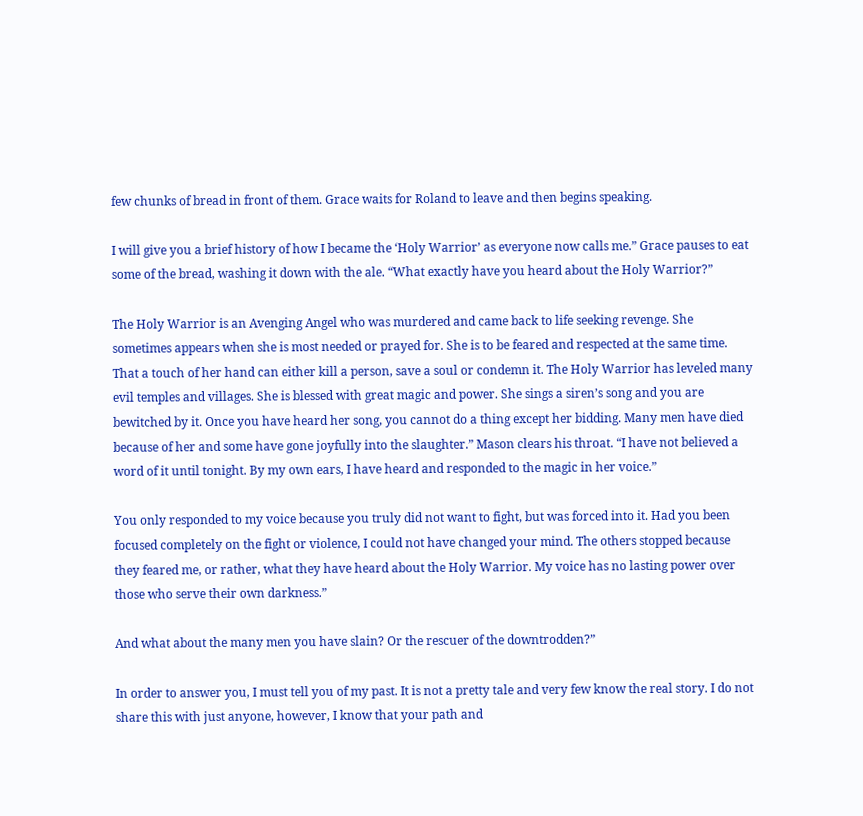few chunks of bread in front of them. Grace waits for Roland to leave and then begins speaking.

I will give you a brief history of how I became the ‘Holy Warrior’ as everyone now calls me.” Grace pauses to eat some of the bread, washing it down with the ale. “What exactly have you heard about the Holy Warrior?”

The Holy Warrior is an Avenging Angel who was murdered and came back to life seeking revenge. She sometimes appears when she is most needed or prayed for. She is to be feared and respected at the same time. That a touch of her hand can either kill a person, save a soul or condemn it. The Holy Warrior has leveled many evil temples and villages. She is blessed with great magic and power. She sings a siren’s song and you are bewitched by it. Once you have heard her song, you cannot do a thing except her bidding. Many men have died because of her and some have gone joyfully into the slaughter.” Mason clears his throat. “I have not believed a word of it until tonight. By my own ears, I have heard and responded to the magic in her voice.”

You only responded to my voice because you truly did not want to fight, but was forced into it. Had you been focused completely on the fight or violence, I could not have changed your mind. The others stopped because they feared me, or rather, what they have heard about the Holy Warrior. My voice has no lasting power over those who serve their own darkness.”

And what about the many men you have slain? Or the rescuer of the downtrodden?”

In order to answer you, I must tell you of my past. It is not a pretty tale and very few know the real story. I do not share this with just anyone, however, I know that your path and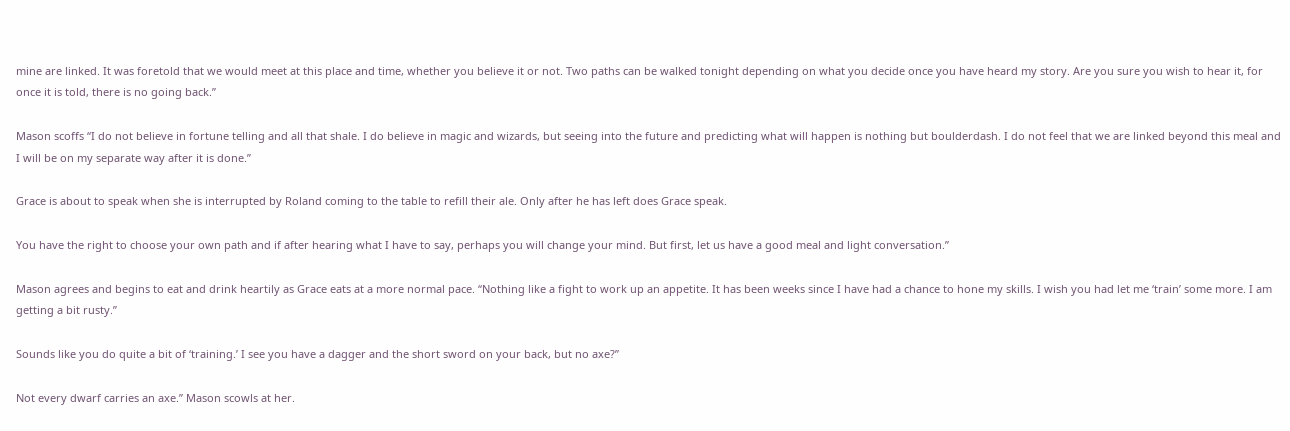mine are linked. It was foretold that we would meet at this place and time, whether you believe it or not. Two paths can be walked tonight depending on what you decide once you have heard my story. Are you sure you wish to hear it, for once it is told, there is no going back.”

Mason scoffs “I do not believe in fortune telling and all that shale. I do believe in magic and wizards, but seeing into the future and predicting what will happen is nothing but boulderdash. I do not feel that we are linked beyond this meal and I will be on my separate way after it is done.”

Grace is about to speak when she is interrupted by Roland coming to the table to refill their ale. Only after he has left does Grace speak.

You have the right to choose your own path and if after hearing what I have to say, perhaps you will change your mind. But first, let us have a good meal and light conversation.”

Mason agrees and begins to eat and drink heartily as Grace eats at a more normal pace. “Nothing like a fight to work up an appetite. It has been weeks since I have had a chance to hone my skills. I wish you had let me ‘train’ some more. I am getting a bit rusty.”

Sounds like you do quite a bit of ‘training.’ I see you have a dagger and the short sword on your back, but no axe?”

Not every dwarf carries an axe.” Mason scowls at her.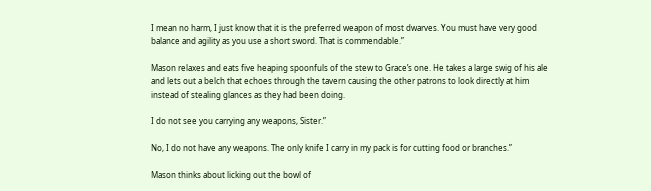I mean no harm, I just know that it is the preferred weapon of most dwarves. You must have very good balance and agility as you use a short sword. That is commendable.”

Mason relaxes and eats five heaping spoonfuls of the stew to Grace’s one. He takes a large swig of his ale and lets out a belch that echoes through the tavern causing the other patrons to look directly at him instead of stealing glances as they had been doing.

I do not see you carrying any weapons, Sister.”

No, I do not have any weapons. The only knife I carry in my pack is for cutting food or branches.”

Mason thinks about licking out the bowl of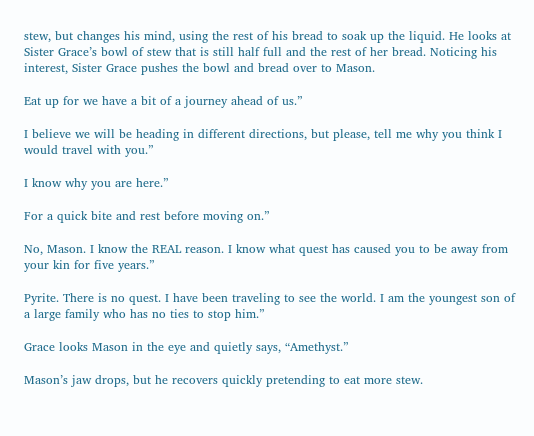stew, but changes his mind, using the rest of his bread to soak up the liquid. He looks at Sister Grace’s bowl of stew that is still half full and the rest of her bread. Noticing his interest, Sister Grace pushes the bowl and bread over to Mason.

Eat up for we have a bit of a journey ahead of us.”

I believe we will be heading in different directions, but please, tell me why you think I would travel with you.”

I know why you are here.”

For a quick bite and rest before moving on.”

No, Mason. I know the REAL reason. I know what quest has caused you to be away from your kin for five years.”

Pyrite. There is no quest. I have been traveling to see the world. I am the youngest son of a large family who has no ties to stop him.”

Grace looks Mason in the eye and quietly says, “Amethyst.”

Mason’s jaw drops, but he recovers quickly pretending to eat more stew.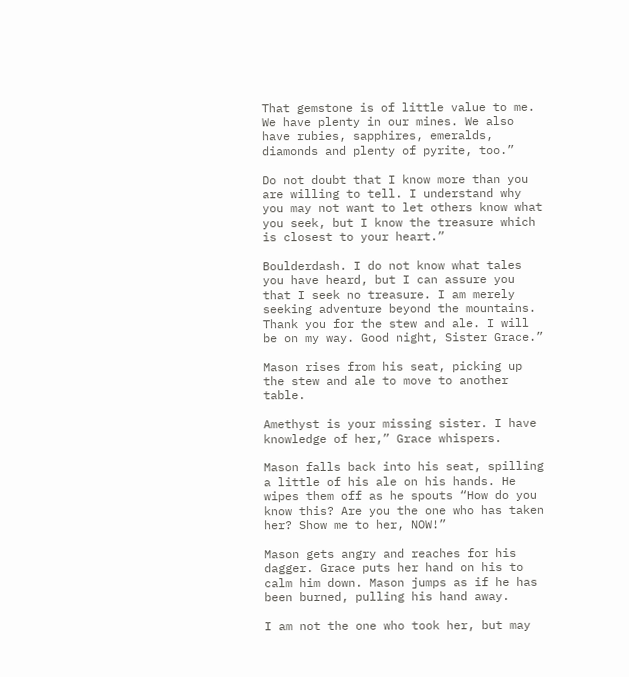That gemstone is of little value to me. We have plenty in our mines. We also have rubies, sapphires, emeralds, diamonds and plenty of pyrite, too.”

Do not doubt that I know more than you are willing to tell. I understand why you may not want to let others know what you seek, but I know the treasure which is closest to your heart.”

Boulderdash. I do not know what tales you have heard, but I can assure you that I seek no treasure. I am merely seeking adventure beyond the mountains. Thank you for the stew and ale. I will be on my way. Good night, Sister Grace.”

Mason rises from his seat, picking up the stew and ale to move to another table.

Amethyst is your missing sister. I have knowledge of her,” Grace whispers.

Mason falls back into his seat, spilling a little of his ale on his hands. He wipes them off as he spouts “How do you know this? Are you the one who has taken her? Show me to her, NOW!”

Mason gets angry and reaches for his dagger. Grace puts her hand on his to calm him down. Mason jumps as if he has been burned, pulling his hand away.

I am not the one who took her, but may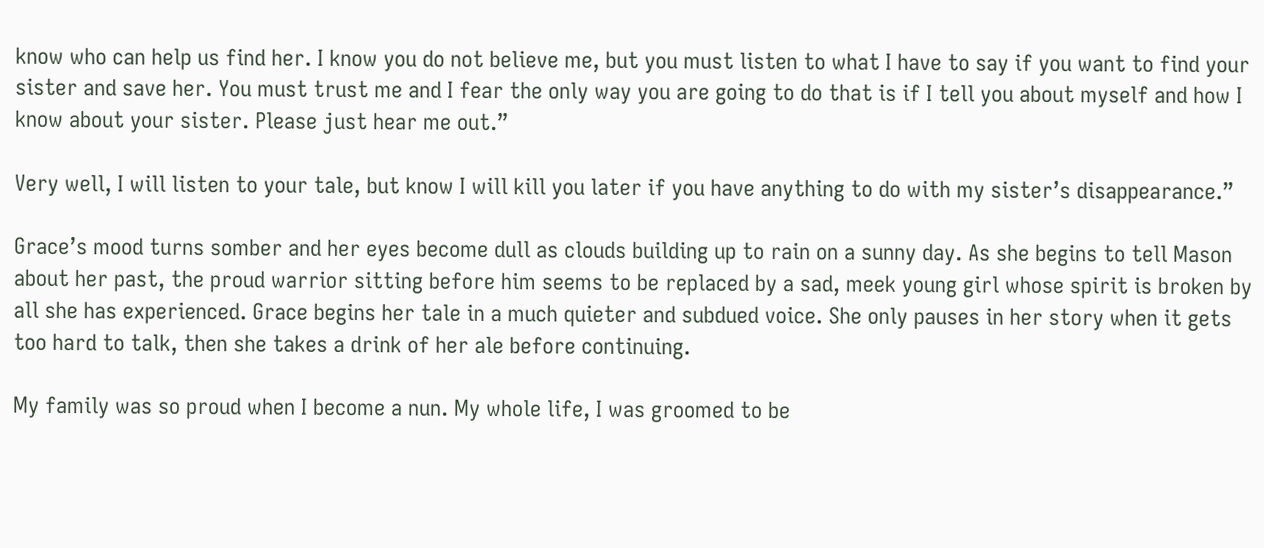know who can help us find her. I know you do not believe me, but you must listen to what I have to say if you want to find your sister and save her. You must trust me and I fear the only way you are going to do that is if I tell you about myself and how I know about your sister. Please just hear me out.”

Very well, I will listen to your tale, but know I will kill you later if you have anything to do with my sister’s disappearance.”

Grace’s mood turns somber and her eyes become dull as clouds building up to rain on a sunny day. As she begins to tell Mason about her past, the proud warrior sitting before him seems to be replaced by a sad, meek young girl whose spirit is broken by all she has experienced. Grace begins her tale in a much quieter and subdued voice. She only pauses in her story when it gets too hard to talk, then she takes a drink of her ale before continuing.

My family was so proud when I become a nun. My whole life, I was groomed to be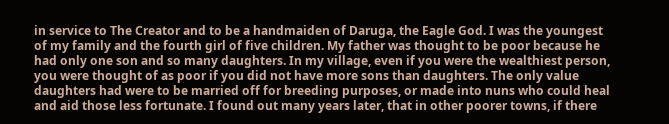in service to The Creator and to be a handmaiden of Daruga, the Eagle God. I was the youngest of my family and the fourth girl of five children. My father was thought to be poor because he had only one son and so many daughters. In my village, even if you were the wealthiest person, you were thought of as poor if you did not have more sons than daughters. The only value daughters had were to be married off for breeding purposes, or made into nuns who could heal and aid those less fortunate. I found out many years later, that in other poorer towns, if there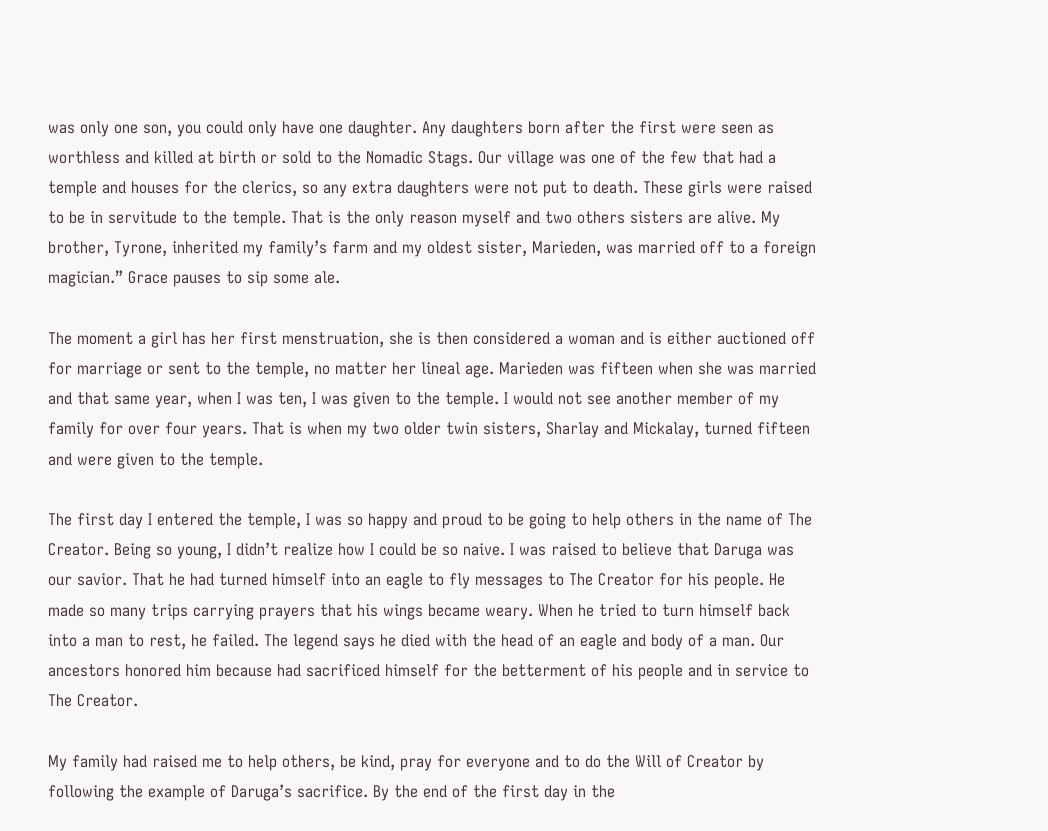was only one son, you could only have one daughter. Any daughters born after the first were seen as worthless and killed at birth or sold to the Nomadic Stags. Our village was one of the few that had a temple and houses for the clerics, so any extra daughters were not put to death. These girls were raised to be in servitude to the temple. That is the only reason myself and two others sisters are alive. My brother, Tyrone, inherited my family’s farm and my oldest sister, Marieden, was married off to a foreign magician.” Grace pauses to sip some ale.

The moment a girl has her first menstruation, she is then considered a woman and is either auctioned off for marriage or sent to the temple, no matter her lineal age. Marieden was fifteen when she was married and that same year, when I was ten, I was given to the temple. I would not see another member of my family for over four years. That is when my two older twin sisters, Sharlay and Mickalay, turned fifteen and were given to the temple.

The first day I entered the temple, I was so happy and proud to be going to help others in the name of The Creator. Being so young, I didn’t realize how I could be so naive. I was raised to believe that Daruga was our savior. That he had turned himself into an eagle to fly messages to The Creator for his people. He made so many trips carrying prayers that his wings became weary. When he tried to turn himself back into a man to rest, he failed. The legend says he died with the head of an eagle and body of a man. Our ancestors honored him because had sacrificed himself for the betterment of his people and in service to The Creator.

My family had raised me to help others, be kind, pray for everyone and to do the Will of Creator by following the example of Daruga’s sacrifice. By the end of the first day in the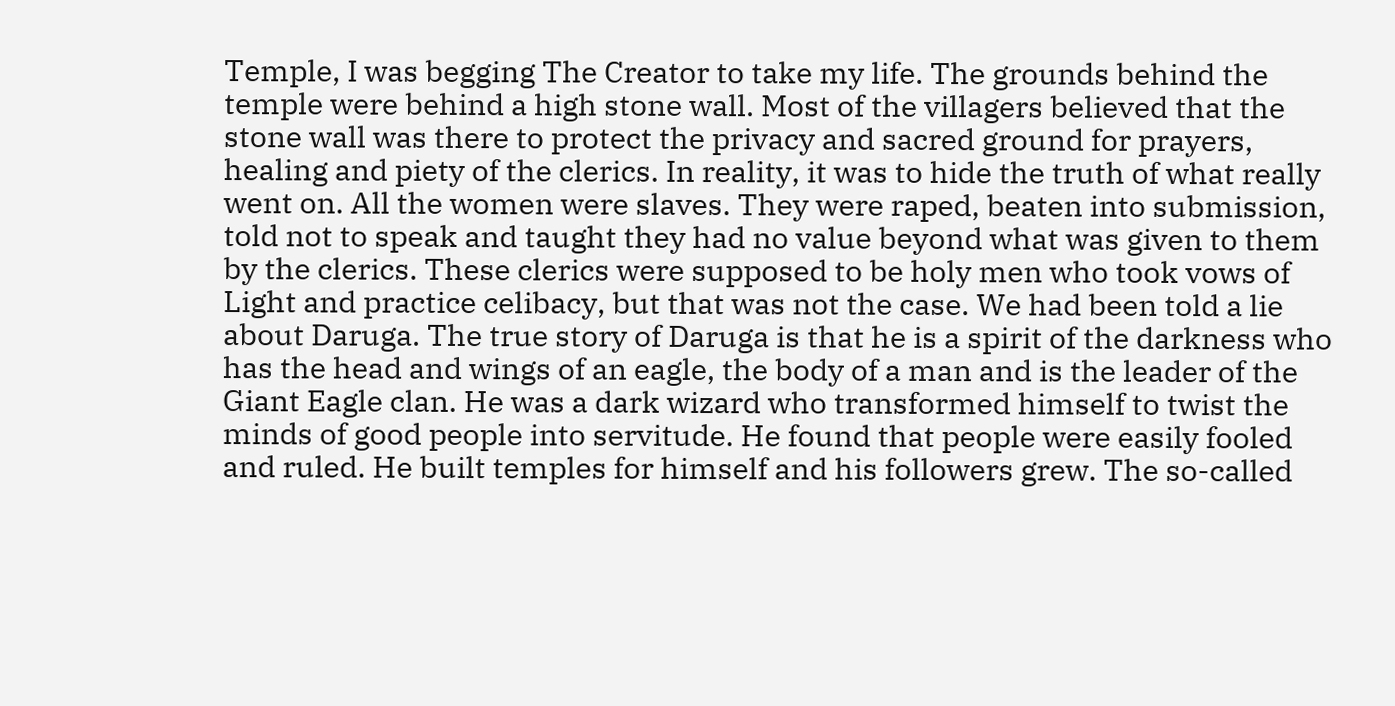Temple, I was begging The Creator to take my life. The grounds behind the temple were behind a high stone wall. Most of the villagers believed that the stone wall was there to protect the privacy and sacred ground for prayers, healing and piety of the clerics. In reality, it was to hide the truth of what really went on. All the women were slaves. They were raped, beaten into submission, told not to speak and taught they had no value beyond what was given to them by the clerics. These clerics were supposed to be holy men who took vows of Light and practice celibacy, but that was not the case. We had been told a lie about Daruga. The true story of Daruga is that he is a spirit of the darkness who has the head and wings of an eagle, the body of a man and is the leader of the Giant Eagle clan. He was a dark wizard who transformed himself to twist the minds of good people into servitude. He found that people were easily fooled and ruled. He built temples for himself and his followers grew. The so-called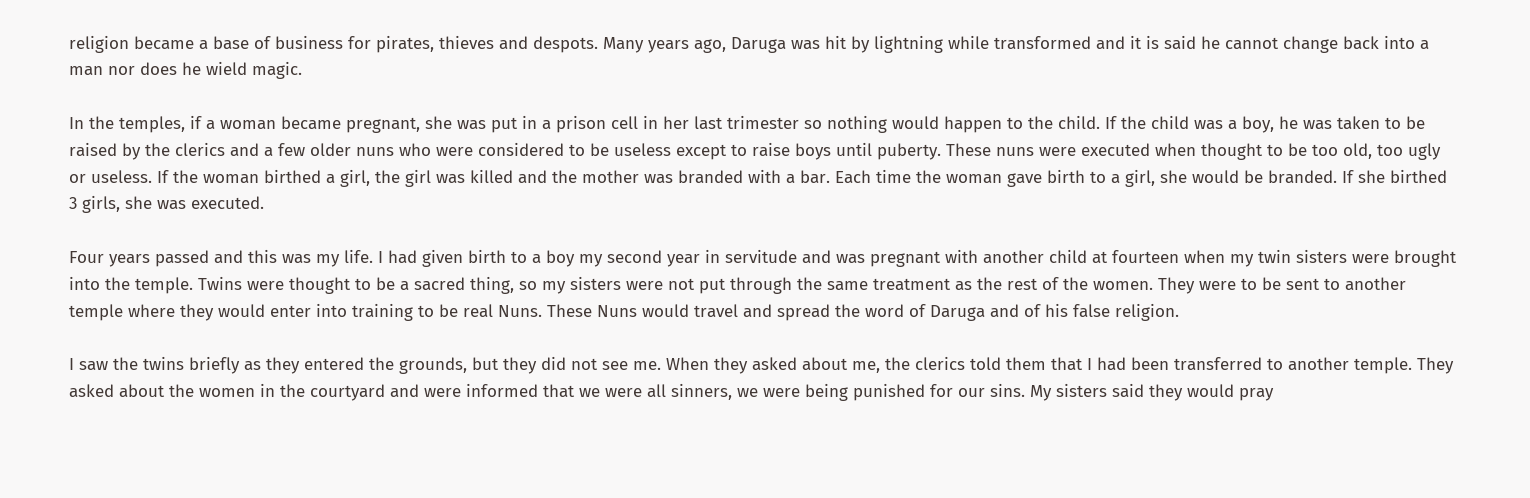religion became a base of business for pirates, thieves and despots. Many years ago, Daruga was hit by lightning while transformed and it is said he cannot change back into a man nor does he wield magic.

In the temples, if a woman became pregnant, she was put in a prison cell in her last trimester so nothing would happen to the child. If the child was a boy, he was taken to be raised by the clerics and a few older nuns who were considered to be useless except to raise boys until puberty. These nuns were executed when thought to be too old, too ugly or useless. If the woman birthed a girl, the girl was killed and the mother was branded with a bar. Each time the woman gave birth to a girl, she would be branded. If she birthed 3 girls, she was executed.

Four years passed and this was my life. I had given birth to a boy my second year in servitude and was pregnant with another child at fourteen when my twin sisters were brought into the temple. Twins were thought to be a sacred thing, so my sisters were not put through the same treatment as the rest of the women. They were to be sent to another temple where they would enter into training to be real Nuns. These Nuns would travel and spread the word of Daruga and of his false religion.

I saw the twins briefly as they entered the grounds, but they did not see me. When they asked about me, the clerics told them that I had been transferred to another temple. They asked about the women in the courtyard and were informed that we were all sinners, we were being punished for our sins. My sisters said they would pray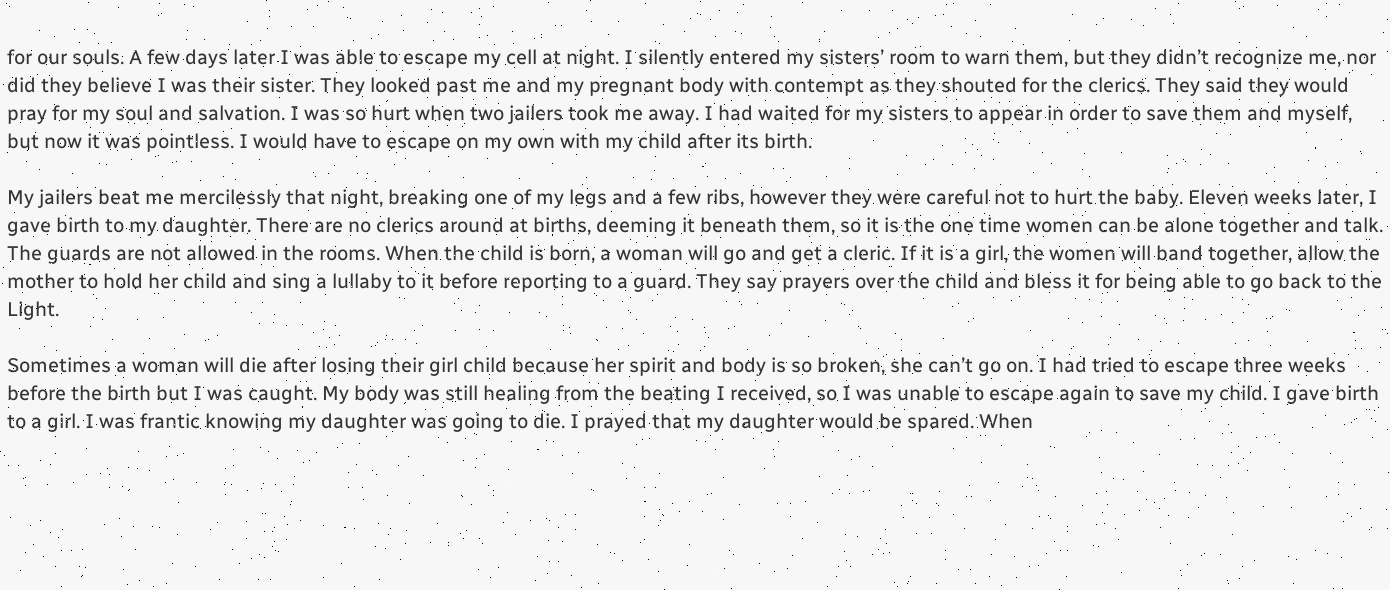for our souls. A few days later I was able to escape my cell at night. I silently entered my sisters’ room to warn them, but they didn’t recognize me, nor did they believe I was their sister. They looked past me and my pregnant body with contempt as they shouted for the clerics. They said they would pray for my soul and salvation. I was so hurt when two jailers took me away. I had waited for my sisters to appear in order to save them and myself, but now it was pointless. I would have to escape on my own with my child after its birth.

My jailers beat me mercilessly that night, breaking one of my legs and a few ribs, however they were careful not to hurt the baby. Eleven weeks later, I gave birth to my daughter. There are no clerics around at births, deeming it beneath them, so it is the one time women can be alone together and talk. The guards are not allowed in the rooms. When the child is born, a woman will go and get a cleric. If it is a girl, the women will band together, allow the mother to hold her child and sing a lullaby to it before reporting to a guard. They say prayers over the child and bless it for being able to go back to the Light.

Sometimes a woman will die after losing their girl child because her spirit and body is so broken, she can’t go on. I had tried to escape three weeks before the birth but I was caught. My body was still healing from the beating I received, so I was unable to escape again to save my child. I gave birth to a girl. I was frantic knowing my daughter was going to die. I prayed that my daughter would be spared. When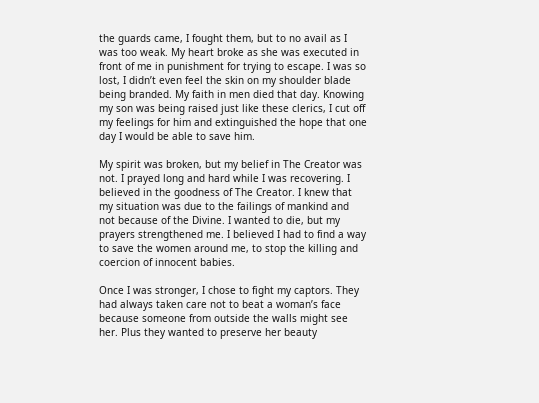the guards came, I fought them, but to no avail as I was too weak. My heart broke as she was executed in front of me in punishment for trying to escape. I was so lost, I didn’t even feel the skin on my shoulder blade being branded. My faith in men died that day. Knowing my son was being raised just like these clerics, I cut off my feelings for him and extinguished the hope that one day I would be able to save him.

My spirit was broken, but my belief in The Creator was not. I prayed long and hard while I was recovering. I believed in the goodness of The Creator. I knew that my situation was due to the failings of mankind and not because of the Divine. I wanted to die, but my prayers strengthened me. I believed I had to find a way to save the women around me, to stop the killing and coercion of innocent babies.

Once I was stronger, I chose to fight my captors. They had always taken care not to beat a woman’s face because someone from outside the walls might see her. Plus they wanted to preserve her beauty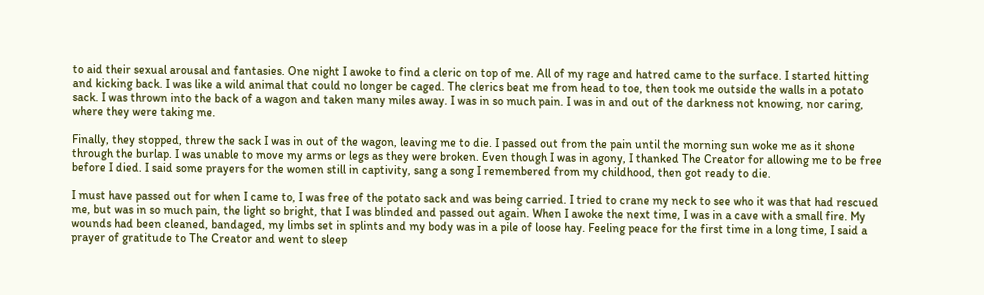to aid their sexual arousal and fantasies. One night I awoke to find a cleric on top of me. All of my rage and hatred came to the surface. I started hitting and kicking back. I was like a wild animal that could no longer be caged. The clerics beat me from head to toe, then took me outside the walls in a potato sack. I was thrown into the back of a wagon and taken many miles away. I was in so much pain. I was in and out of the darkness not knowing, nor caring, where they were taking me.

Finally, they stopped, threw the sack I was in out of the wagon, leaving me to die. I passed out from the pain until the morning sun woke me as it shone through the burlap. I was unable to move my arms or legs as they were broken. Even though I was in agony, I thanked The Creator for allowing me to be free before I died. I said some prayers for the women still in captivity, sang a song I remembered from my childhood, then got ready to die.

I must have passed out for when I came to, I was free of the potato sack and was being carried. I tried to crane my neck to see who it was that had rescued me, but was in so much pain, the light so bright, that I was blinded and passed out again. When I awoke the next time, I was in a cave with a small fire. My wounds had been cleaned, bandaged, my limbs set in splints and my body was in a pile of loose hay. Feeling peace for the first time in a long time, I said a prayer of gratitude to The Creator and went to sleep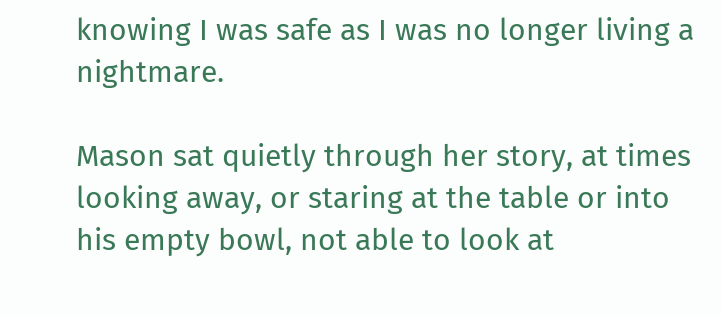knowing I was safe as I was no longer living a nightmare.

Mason sat quietly through her story, at times looking away, or staring at the table or into his empty bowl, not able to look at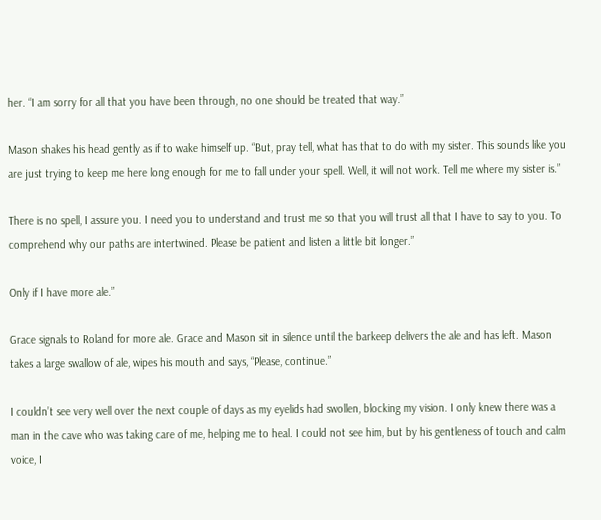her. “I am sorry for all that you have been through, no one should be treated that way.”

Mason shakes his head gently as if to wake himself up. “But, pray tell, what has that to do with my sister. This sounds like you are just trying to keep me here long enough for me to fall under your spell. Well, it will not work. Tell me where my sister is.”

There is no spell, I assure you. I need you to understand and trust me so that you will trust all that I have to say to you. To comprehend why our paths are intertwined. Please be patient and listen a little bit longer.”

Only if I have more ale.”

Grace signals to Roland for more ale. Grace and Mason sit in silence until the barkeep delivers the ale and has left. Mason takes a large swallow of ale, wipes his mouth and says, “Please, continue.”

I couldn’t see very well over the next couple of days as my eyelids had swollen, blocking my vision. I only knew there was a man in the cave who was taking care of me, helping me to heal. I could not see him, but by his gentleness of touch and calm voice, I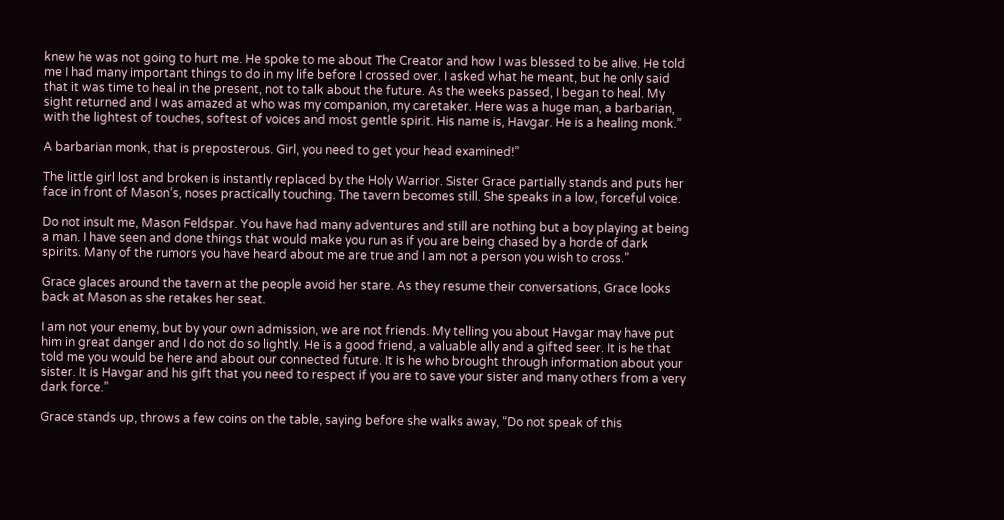knew he was not going to hurt me. He spoke to me about The Creator and how I was blessed to be alive. He told me I had many important things to do in my life before I crossed over. I asked what he meant, but he only said that it was time to heal in the present, not to talk about the future. As the weeks passed, I began to heal. My sight returned and I was amazed at who was my companion, my caretaker. Here was a huge man, a barbarian, with the lightest of touches, softest of voices and most gentle spirit. His name is, Havgar. He is a healing monk.”

A barbarian monk, that is preposterous. Girl, you need to get your head examined!”

The little girl lost and broken is instantly replaced by the Holy Warrior. Sister Grace partially stands and puts her face in front of Mason’s, noses practically touching. The tavern becomes still. She speaks in a low, forceful voice.

Do not insult me, Mason Feldspar. You have had many adventures and still are nothing but a boy playing at being a man. I have seen and done things that would make you run as if you are being chased by a horde of dark spirits. Many of the rumors you have heard about me are true and I am not a person you wish to cross.”

Grace glaces around the tavern at the people avoid her stare. As they resume their conversations, Grace looks back at Mason as she retakes her seat.

I am not your enemy, but by your own admission, we are not friends. My telling you about Havgar may have put him in great danger and I do not do so lightly. He is a good friend, a valuable ally and a gifted seer. It is he that told me you would be here and about our connected future. It is he who brought through information about your sister. It is Havgar and his gift that you need to respect if you are to save your sister and many others from a very dark force.”

Grace stands up, throws a few coins on the table, saying before she walks away, “Do not speak of this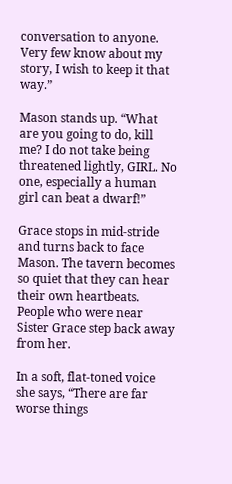conversation to anyone. Very few know about my story, I wish to keep it that way.”

Mason stands up. “What are you going to do, kill me? I do not take being threatened lightly, GIRL. No one, especially a human girl can beat a dwarf!”

Grace stops in mid-stride and turns back to face Mason. The tavern becomes so quiet that they can hear their own heartbeats. People who were near Sister Grace step back away from her.

In a soft, flat-toned voice she says, “There are far worse things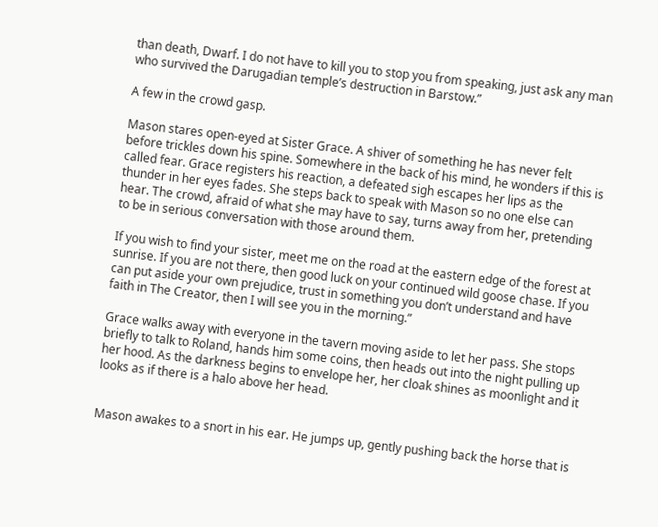than death, Dwarf. I do not have to kill you to stop you from speaking, just ask any man who survived the Darugadian temple’s destruction in Barstow.”

A few in the crowd gasp.

Mason stares open-eyed at Sister Grace. A shiver of something he has never felt before trickles down his spine. Somewhere in the back of his mind, he wonders if this is called fear. Grace registers his reaction, a defeated sigh escapes her lips as the thunder in her eyes fades. She steps back to speak with Mason so no one else can hear. The crowd, afraid of what she may have to say, turns away from her, pretending to be in serious conversation with those around them.

If you wish to find your sister, meet me on the road at the eastern edge of the forest at sunrise. If you are not there, then good luck on your continued wild goose chase. If you can put aside your own prejudice, trust in something you don’t understand and have faith in The Creator, then I will see you in the morning.”

Grace walks away with everyone in the tavern moving aside to let her pass. She stops briefly to talk to Roland, hands him some coins, then heads out into the night pulling up her hood. As the darkness begins to envelope her, her cloak shines as moonlight and it looks as if there is a halo above her head.


Mason awakes to a snort in his ear. He jumps up, gently pushing back the horse that is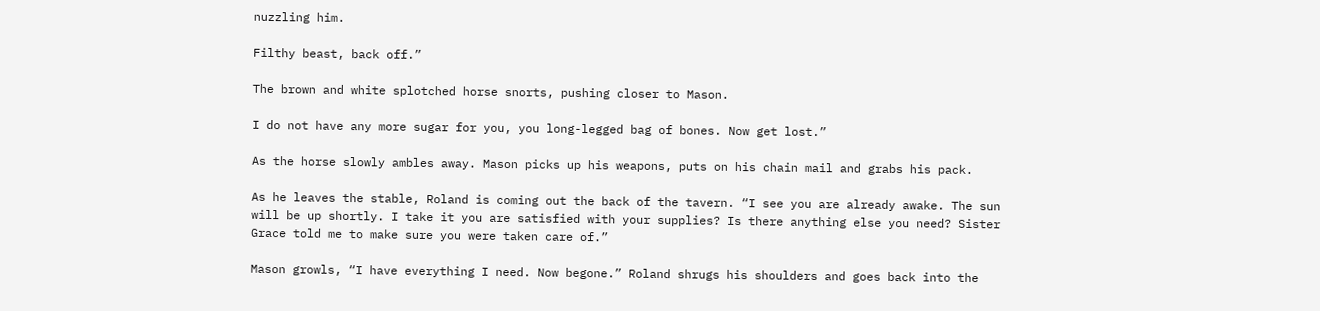nuzzling him.

Filthy beast, back off.”

The brown and white splotched horse snorts, pushing closer to Mason.

I do not have any more sugar for you, you long-legged bag of bones. Now get lost.”

As the horse slowly ambles away. Mason picks up his weapons, puts on his chain mail and grabs his pack.

As he leaves the stable, Roland is coming out the back of the tavern. “I see you are already awake. The sun will be up shortly. I take it you are satisfied with your supplies? Is there anything else you need? Sister Grace told me to make sure you were taken care of.”

Mason growls, “I have everything I need. Now begone.” Roland shrugs his shoulders and goes back into the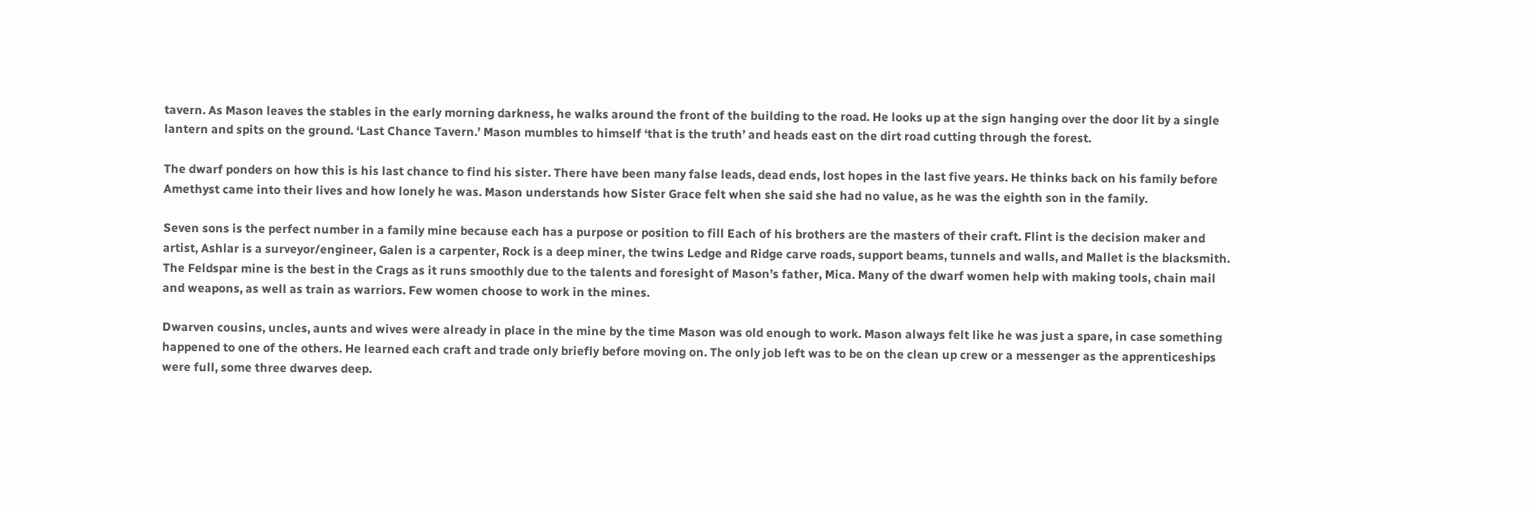tavern. As Mason leaves the stables in the early morning darkness, he walks around the front of the building to the road. He looks up at the sign hanging over the door lit by a single lantern and spits on the ground. ‘Last Chance Tavern.’ Mason mumbles to himself ‘that is the truth’ and heads east on the dirt road cutting through the forest.

The dwarf ponders on how this is his last chance to find his sister. There have been many false leads, dead ends, lost hopes in the last five years. He thinks back on his family before Amethyst came into their lives and how lonely he was. Mason understands how Sister Grace felt when she said she had no value, as he was the eighth son in the family.

Seven sons is the perfect number in a family mine because each has a purpose or position to fill Each of his brothers are the masters of their craft. Flint is the decision maker and artist, Ashlar is a surveyor/engineer, Galen is a carpenter, Rock is a deep miner, the twins Ledge and Ridge carve roads, support beams, tunnels and walls, and Mallet is the blacksmith. The Feldspar mine is the best in the Crags as it runs smoothly due to the talents and foresight of Mason’s father, Mica. Many of the dwarf women help with making tools, chain mail and weapons, as well as train as warriors. Few women choose to work in the mines.

Dwarven cousins, uncles, aunts and wives were already in place in the mine by the time Mason was old enough to work. Mason always felt like he was just a spare, in case something happened to one of the others. He learned each craft and trade only briefly before moving on. The only job left was to be on the clean up crew or a messenger as the apprenticeships were full, some three dwarves deep.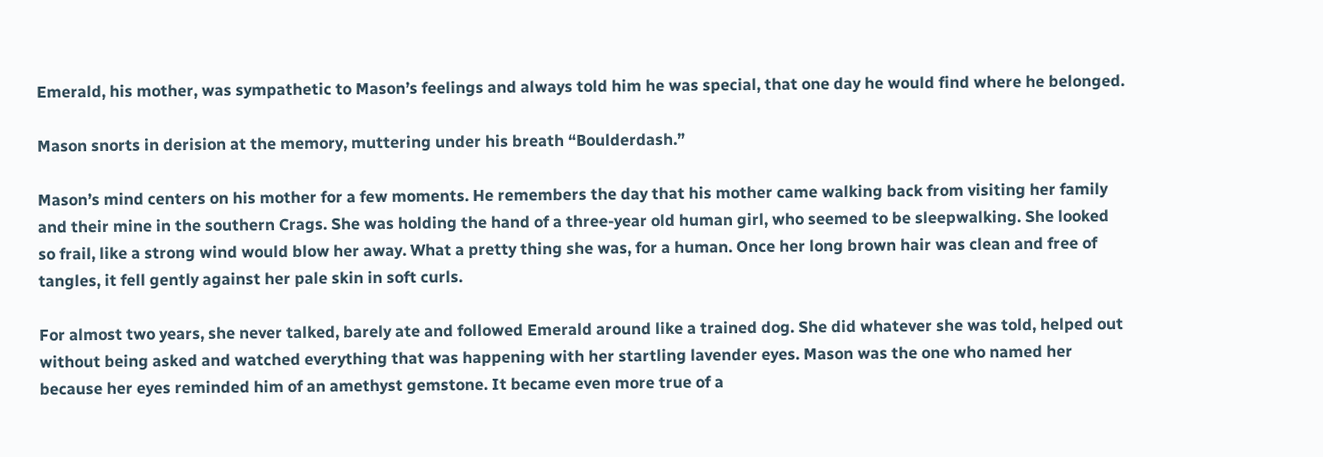Emerald, his mother, was sympathetic to Mason’s feelings and always told him he was special, that one day he would find where he belonged.

Mason snorts in derision at the memory, muttering under his breath “Boulderdash.”

Mason’s mind centers on his mother for a few moments. He remembers the day that his mother came walking back from visiting her family and their mine in the southern Crags. She was holding the hand of a three-year old human girl, who seemed to be sleepwalking. She looked so frail, like a strong wind would blow her away. What a pretty thing she was, for a human. Once her long brown hair was clean and free of tangles, it fell gently against her pale skin in soft curls.

For almost two years, she never talked, barely ate and followed Emerald around like a trained dog. She did whatever she was told, helped out without being asked and watched everything that was happening with her startling lavender eyes. Mason was the one who named her because her eyes reminded him of an amethyst gemstone. It became even more true of a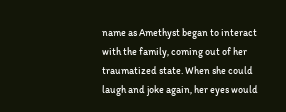name as Amethyst began to interact with the family, coming out of her traumatized state. When she could laugh and joke again, her eyes would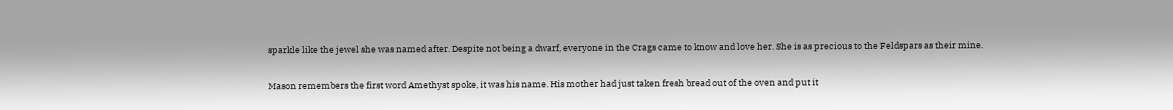sparkle like the jewel she was named after. Despite not being a dwarf, everyone in the Crags came to know and love her. She is as precious to the Feldspars as their mine.

Mason remembers the first word Amethyst spoke, it was his name. His mother had just taken fresh bread out of the oven and put it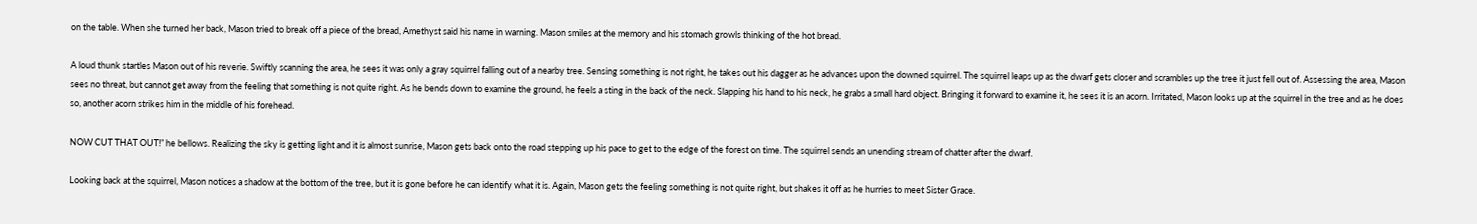on the table. When she turned her back, Mason tried to break off a piece of the bread, Amethyst said his name in warning. Mason smiles at the memory and his stomach growls thinking of the hot bread.

A loud thunk startles Mason out of his reverie. Swiftly scanning the area, he sees it was only a gray squirrel falling out of a nearby tree. Sensing something is not right, he takes out his dagger as he advances upon the downed squirrel. The squirrel leaps up as the dwarf gets closer and scrambles up the tree it just fell out of. Assessing the area, Mason sees no threat, but cannot get away from the feeling that something is not quite right. As he bends down to examine the ground, he feels a sting in the back of the neck. Slapping his hand to his neck, he grabs a small hard object. Bringing it forward to examine it, he sees it is an acorn. Irritated, Mason looks up at the squirrel in the tree and as he does so, another acorn strikes him in the middle of his forehead.

NOW CUT THAT OUT!” he bellows. Realizing the sky is getting light and it is almost sunrise, Mason gets back onto the road stepping up his pace to get to the edge of the forest on time. The squirrel sends an unending stream of chatter after the dwarf.

Looking back at the squirrel, Mason notices a shadow at the bottom of the tree, but it is gone before he can identify what it is. Again, Mason gets the feeling something is not quite right, but shakes it off as he hurries to meet Sister Grace.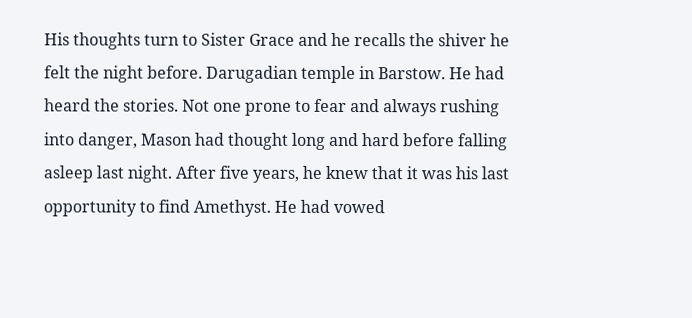His thoughts turn to Sister Grace and he recalls the shiver he felt the night before. Darugadian temple in Barstow. He had heard the stories. Not one prone to fear and always rushing into danger, Mason had thought long and hard before falling asleep last night. After five years, he knew that it was his last opportunity to find Amethyst. He had vowed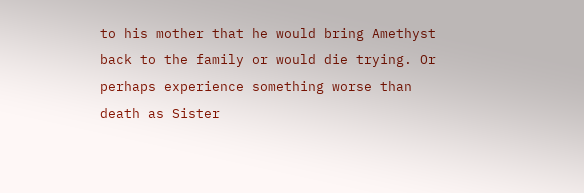to his mother that he would bring Amethyst back to the family or would die trying. Or perhaps experience something worse than death as Sister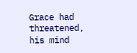Grace had threatened, his mind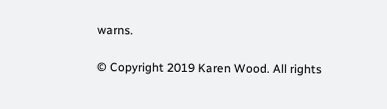warns.

© Copyright 2019 Karen Wood. All rights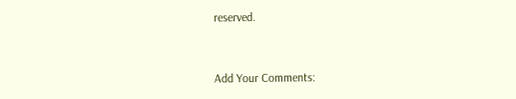reserved.


Add Your Comments: